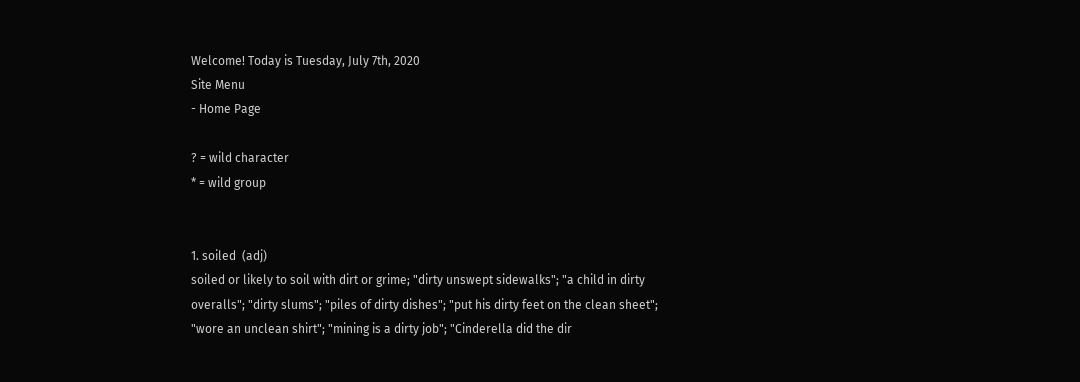Welcome! Today is Tuesday, July 7th, 2020
Site Menu
- Home Page

? = wild character
* = wild group


1. soiled  (adj)
soiled or likely to soil with dirt or grime; "dirty unswept sidewalks"; "a child in dirty overalls"; "dirty slums"; "piles of dirty dishes"; "put his dirty feet on the clean sheet"; "wore an unclean shirt"; "mining is a dirty job"; "Cinderella did the dir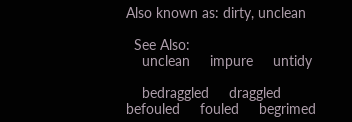Also known as: dirty, unclean

  See Also:
    unclean     impure     untidy

    bedraggled     draggled     befouled     fouled     begrimed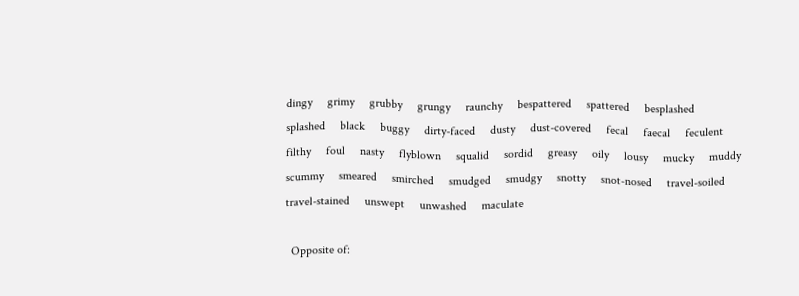dingy     grimy     grubby     grungy     raunchy     bespattered     spattered     besplashed     splashed     black     buggy     dirty-faced     dusty     dust-covered     fecal     faecal     feculent     filthy     foul     nasty     flyblown     squalid     sordid     greasy     oily     lousy     mucky     muddy     scummy     smeared     smirched     smudged     smudgy     snotty     snot-nosed     travel-soiled     travel-stained     unswept     unwashed     maculate

  Opposite of: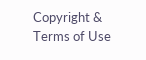Copyright & Terms of Use